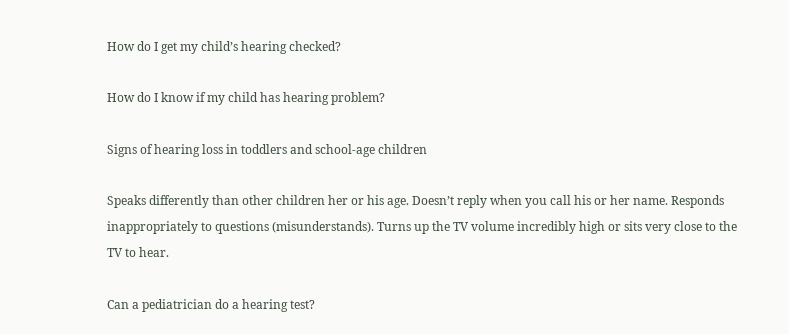How do I get my child’s hearing checked?

How do I know if my child has hearing problem?

Signs of hearing loss in toddlers and school-age children

Speaks differently than other children her or his age. Doesn’t reply when you call his or her name. Responds inappropriately to questions (misunderstands). Turns up the TV volume incredibly high or sits very close to the TV to hear.

Can a pediatrician do a hearing test?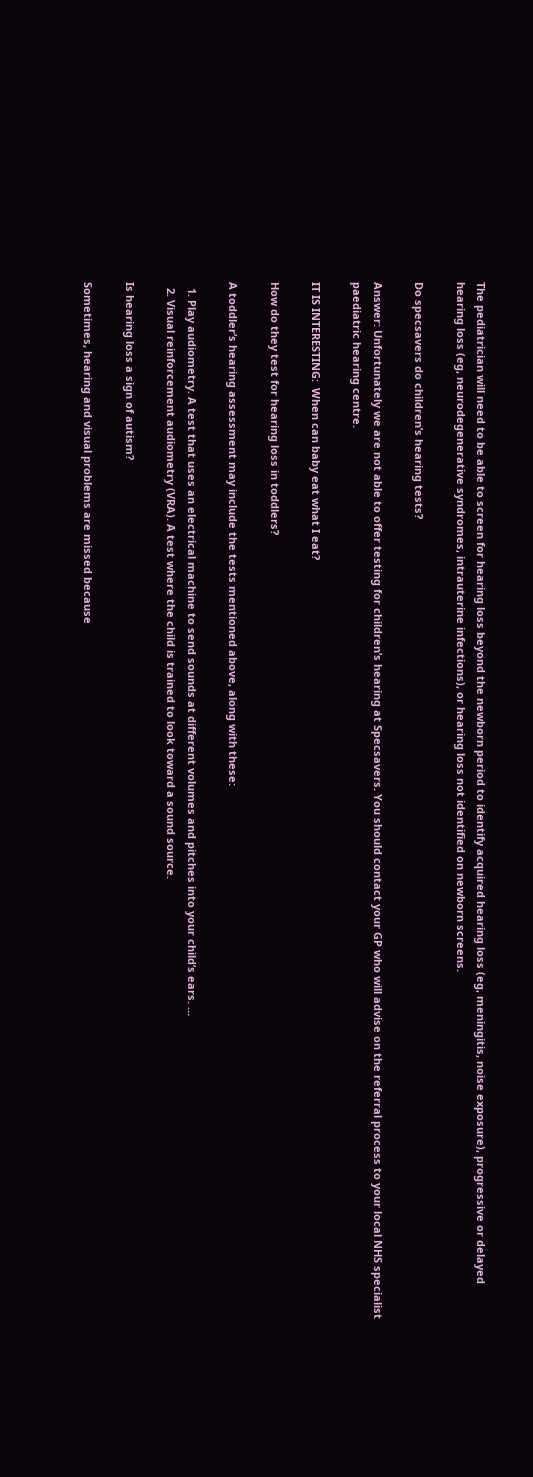The pediatrician will need to be able to screen for hearing loss beyond the newborn period to identify acquired hearing loss (eg, meningitis, noise exposure), progressive or delayed hearing loss (eg, neurodegenerative syndromes, intrauterine infections), or hearing loss not identified on newborn screens.

Do specsavers do children’s hearing tests?

Answer: Unfortunately we are not able to offer testing for children’s hearing at Specsavers. You should contact your GP who will advise on the referral process to your local NHS specialist paediatric hearing centre.

IT IS INTERESTING:  When can baby eat what I eat?

How do they test for hearing loss in toddlers?

A toddler’s hearing assessment may include the tests mentioned above, along with these:

  1. Play audiometry. A test that uses an electrical machine to send sounds at different volumes and pitches into your child’s ears. …
  2. Visual reinforcement audiometry (VRA). A test where the child is trained to look toward a sound source.

Is hearing loss a sign of autism?

Sometimes, hearing and visual problems are missed because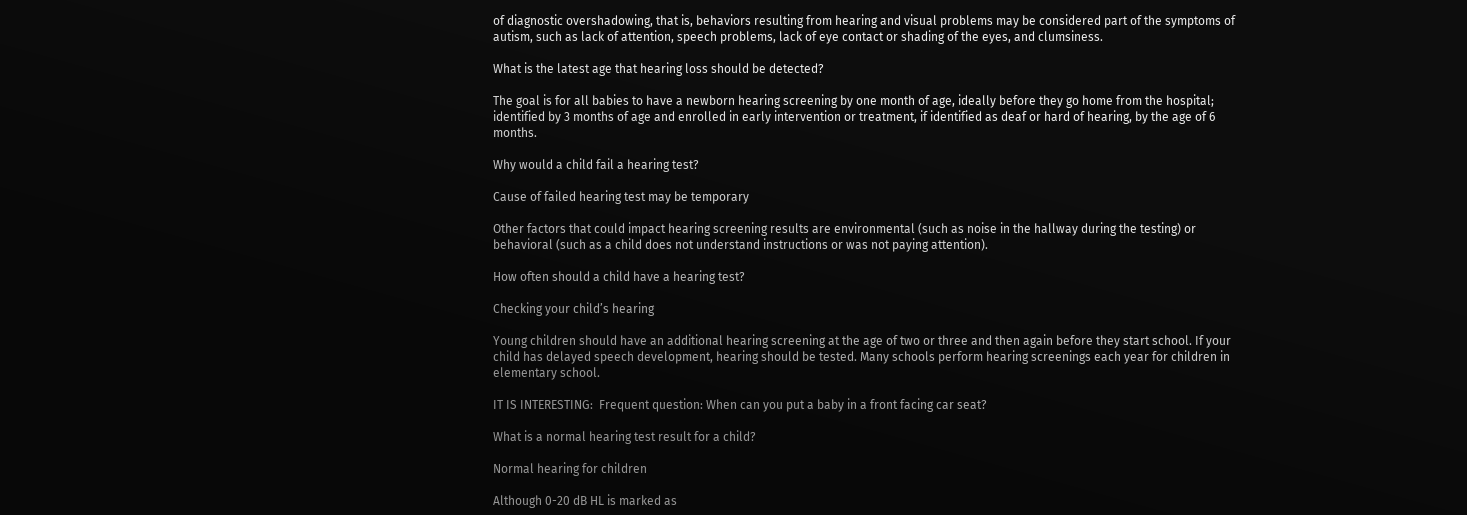of diagnostic overshadowing, that is, behaviors resulting from hearing and visual problems may be considered part of the symptoms of autism, such as lack of attention, speech problems, lack of eye contact or shading of the eyes, and clumsiness.

What is the latest age that hearing loss should be detected?

The goal is for all babies to have a newborn hearing screening by one month of age, ideally before they go home from the hospital; identified by 3 months of age and enrolled in early intervention or treatment, if identified as deaf or hard of hearing, by the age of 6 months.

Why would a child fail a hearing test?

Cause of failed hearing test may be temporary

Other factors that could impact hearing screening results are environmental (such as noise in the hallway during the testing) or behavioral (such as a child does not understand instructions or was not paying attention).

How often should a child have a hearing test?

Checking your child’s hearing

Young children should have an additional hearing screening at the age of two or three and then again before they start school. If your child has delayed speech development, hearing should be tested. Many schools perform hearing screenings each year for children in elementary school.

IT IS INTERESTING:  Frequent question: When can you put a baby in a front facing car seat?

What is a normal hearing test result for a child?

Normal hearing for children

Although 0-20 dB HL is marked as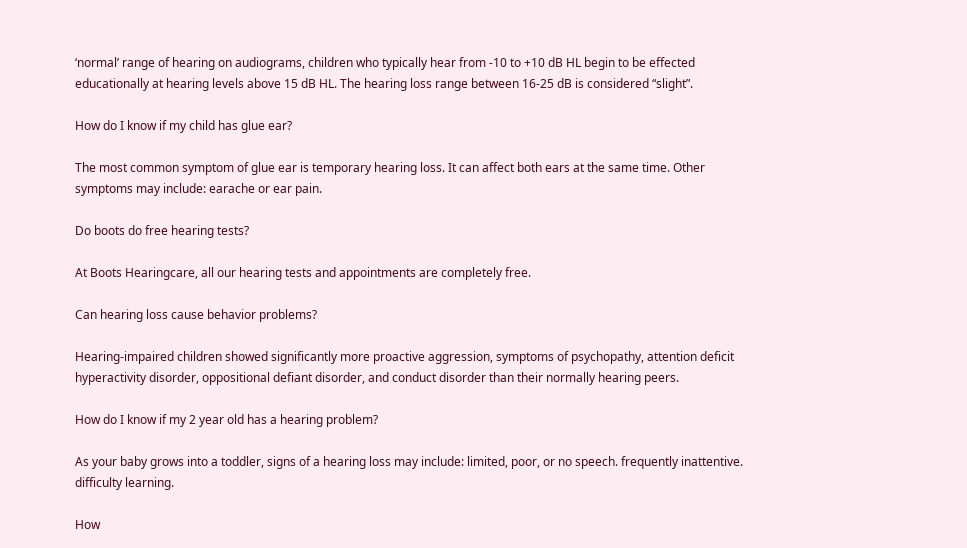‘normal’ range of hearing on audiograms, children who typically hear from -10 to +10 dB HL begin to be effected educationally at hearing levels above 15 dB HL. The hearing loss range between 16-25 dB is considered “slight”.

How do I know if my child has glue ear?

The most common symptom of glue ear is temporary hearing loss. It can affect both ears at the same time. Other symptoms may include: earache or ear pain.

Do boots do free hearing tests?

At Boots Hearingcare, all our hearing tests and appointments are completely free.

Can hearing loss cause behavior problems?

Hearing-impaired children showed significantly more proactive aggression, symptoms of psychopathy, attention deficit hyperactivity disorder, oppositional defiant disorder, and conduct disorder than their normally hearing peers.

How do I know if my 2 year old has a hearing problem?

As your baby grows into a toddler, signs of a hearing loss may include: limited, poor, or no speech. frequently inattentive. difficulty learning.

How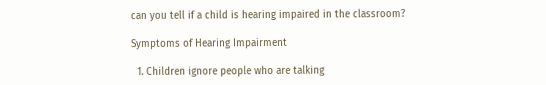can you tell if a child is hearing impaired in the classroom?

Symptoms of Hearing Impairment

  1. Children ignore people who are talking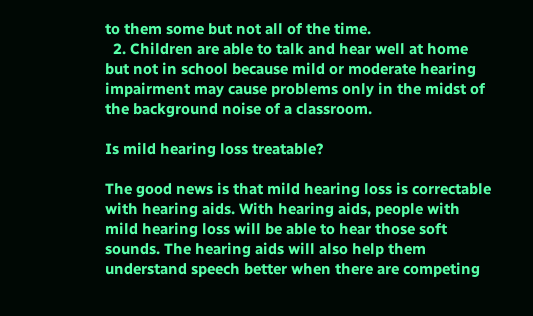to them some but not all of the time.
  2. Children are able to talk and hear well at home but not in school because mild or moderate hearing impairment may cause problems only in the midst of the background noise of a classroom.

Is mild hearing loss treatable?

The good news is that mild hearing loss is correctable with hearing aids. With hearing aids, people with mild hearing loss will be able to hear those soft sounds. The hearing aids will also help them understand speech better when there are competing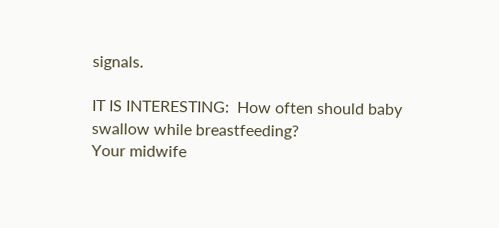signals.

IT IS INTERESTING:  How often should baby swallow while breastfeeding?
Your midwife